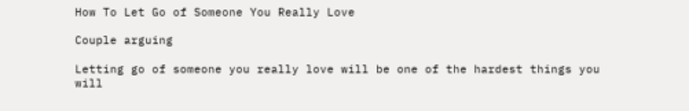How To Let Go of Someone You Really Love

Couple arguing

Letting go of someone you really love will be one of the hardest things you will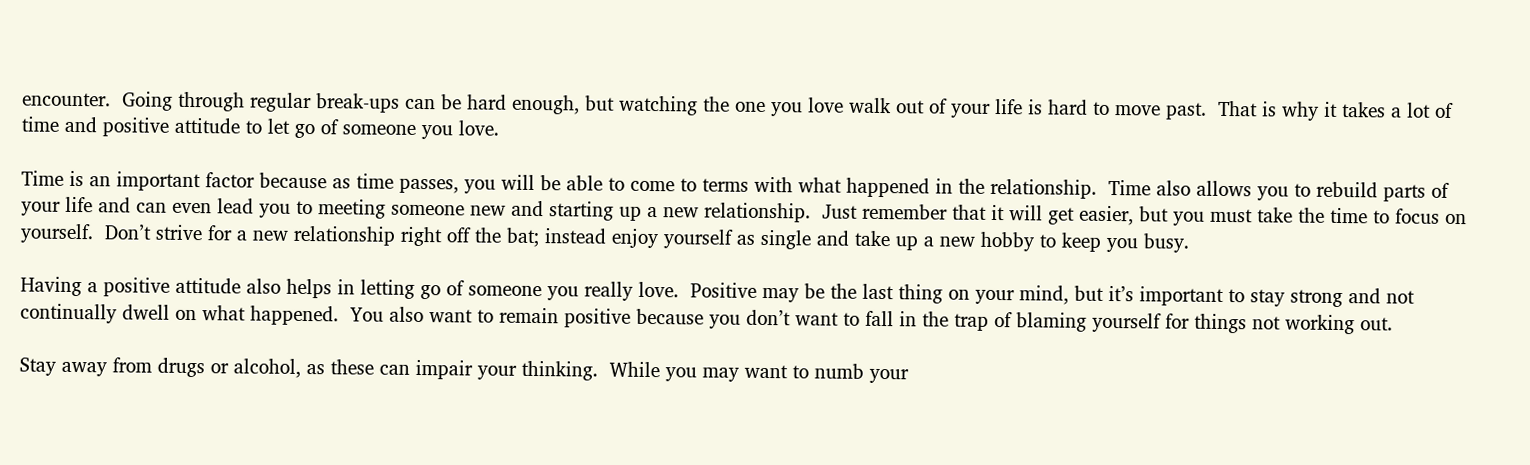encounter.  Going through regular break-ups can be hard enough, but watching the one you love walk out of your life is hard to move past.  That is why it takes a lot of time and positive attitude to let go of someone you love.

Time is an important factor because as time passes, you will be able to come to terms with what happened in the relationship.  Time also allows you to rebuild parts of your life and can even lead you to meeting someone new and starting up a new relationship.  Just remember that it will get easier, but you must take the time to focus on yourself.  Don’t strive for a new relationship right off the bat; instead enjoy yourself as single and take up a new hobby to keep you busy.

Having a positive attitude also helps in letting go of someone you really love.  Positive may be the last thing on your mind, but it’s important to stay strong and not continually dwell on what happened.  You also want to remain positive because you don’t want to fall in the trap of blaming yourself for things not working out.

Stay away from drugs or alcohol, as these can impair your thinking.  While you may want to numb your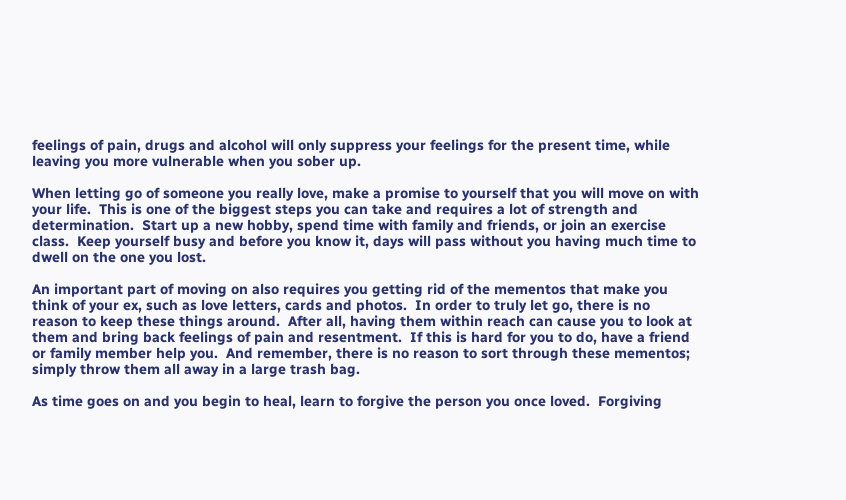feelings of pain, drugs and alcohol will only suppress your feelings for the present time, while leaving you more vulnerable when you sober up.

When letting go of someone you really love, make a promise to yourself that you will move on with your life.  This is one of the biggest steps you can take and requires a lot of strength and determination.  Start up a new hobby, spend time with family and friends, or join an exercise class.  Keep yourself busy and before you know it, days will pass without you having much time to dwell on the one you lost.

An important part of moving on also requires you getting rid of the mementos that make you think of your ex, such as love letters, cards and photos.  In order to truly let go, there is no reason to keep these things around.  After all, having them within reach can cause you to look at them and bring back feelings of pain and resentment.  If this is hard for you to do, have a friend or family member help you.  And remember, there is no reason to sort through these mementos; simply throw them all away in a large trash bag.

As time goes on and you begin to heal, learn to forgive the person you once loved.  Forgiving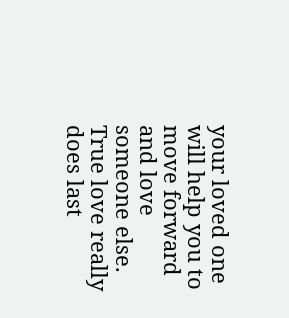your loved one will help you to move forward and love someone else.  True love really does last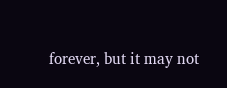forever, but it may not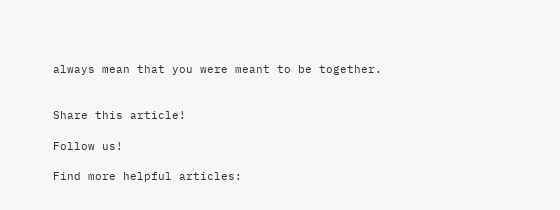always mean that you were meant to be together.


Share this article!

Follow us!

Find more helpful articles: